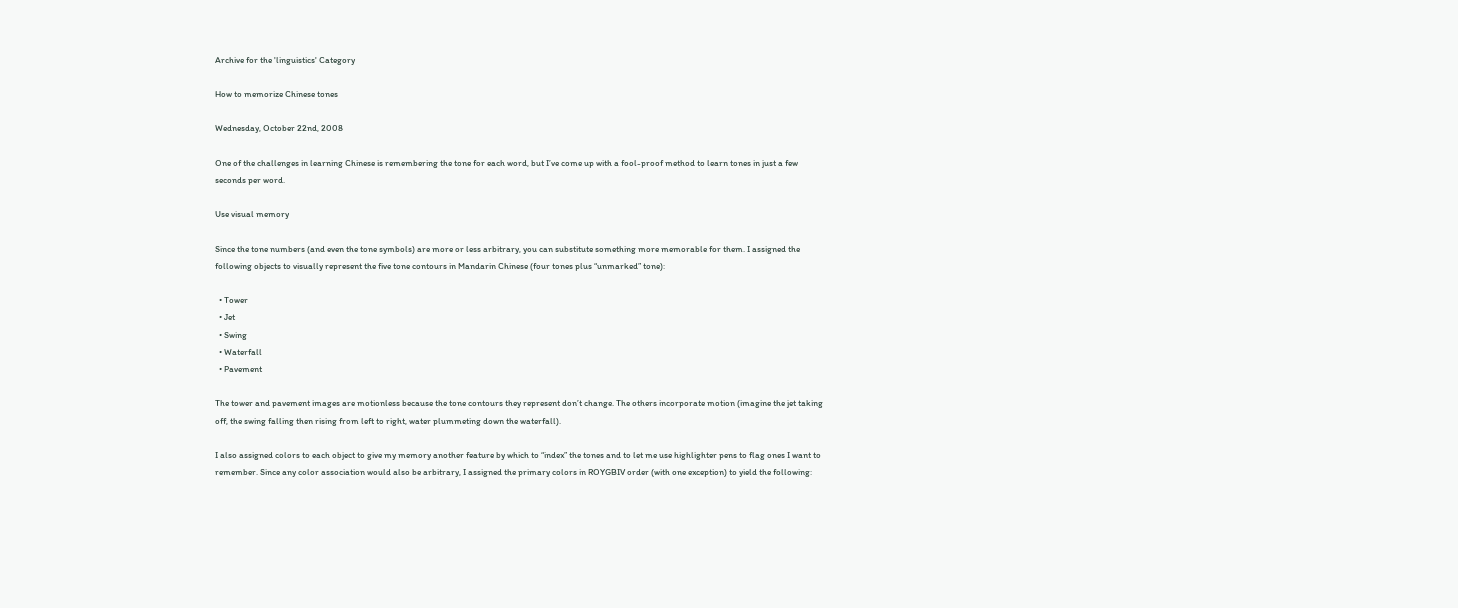Archive for the 'linguistics' Category

How to memorize Chinese tones

Wednesday, October 22nd, 2008

One of the challenges in learning Chinese is remembering the tone for each word, but I’ve come up with a fool-proof method to learn tones in just a few seconds per word.

Use visual memory

Since the tone numbers (and even the tone symbols) are more or less arbitrary, you can substitute something more memorable for them. I assigned the following objects to visually represent the five tone contours in Mandarin Chinese (four tones plus “unmarked” tone):

  • Tower
  • Jet
  • Swing
  • Waterfall
  • Pavement

The tower and pavement images are motionless because the tone contours they represent don’t change. The others incorporate motion (imagine the jet taking off, the swing falling then rising from left to right, water plummeting down the waterfall).

I also assigned colors to each object to give my memory another feature by which to “index” the tones and to let me use highlighter pens to flag ones I want to remember. Since any color association would also be arbitrary, I assigned the primary colors in ROYGBIV order (with one exception) to yield the following: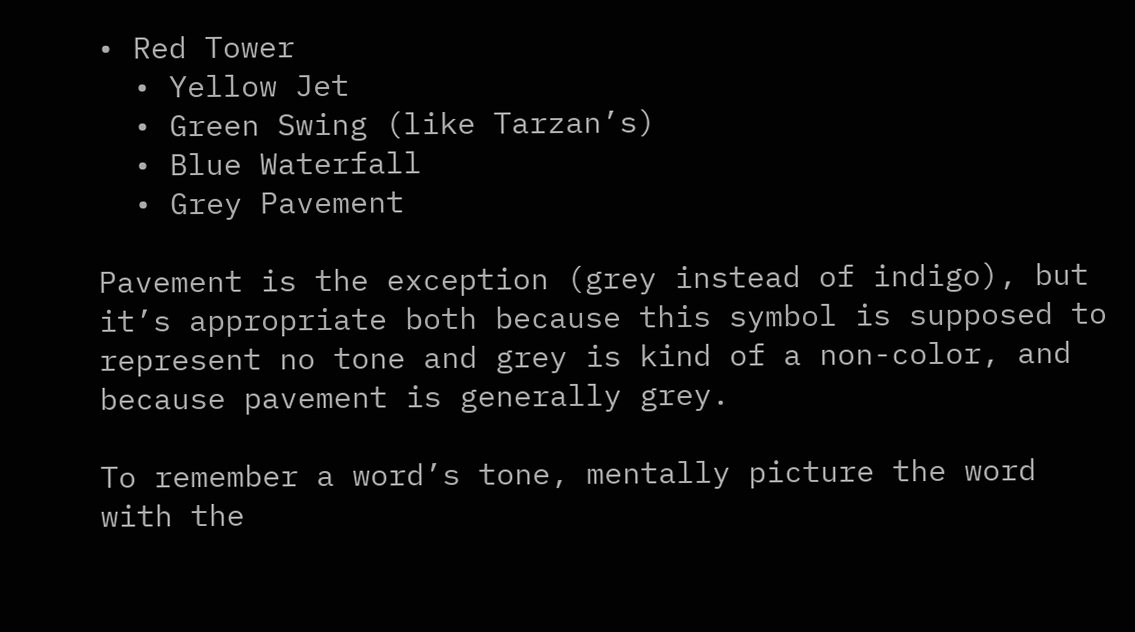• Red Tower
  • Yellow Jet
  • Green Swing (like Tarzan’s)
  • Blue Waterfall
  • Grey Pavement

Pavement is the exception (grey instead of indigo), but it’s appropriate both because this symbol is supposed to represent no tone and grey is kind of a non-color, and because pavement is generally grey.

To remember a word’s tone, mentally picture the word with the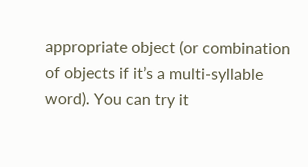appropriate object (or combination of objects if it’s a multi-syllable word). You can try it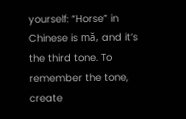yourself: “Horse” in Chinese is mă, and it’s the third tone. To remember the tone, create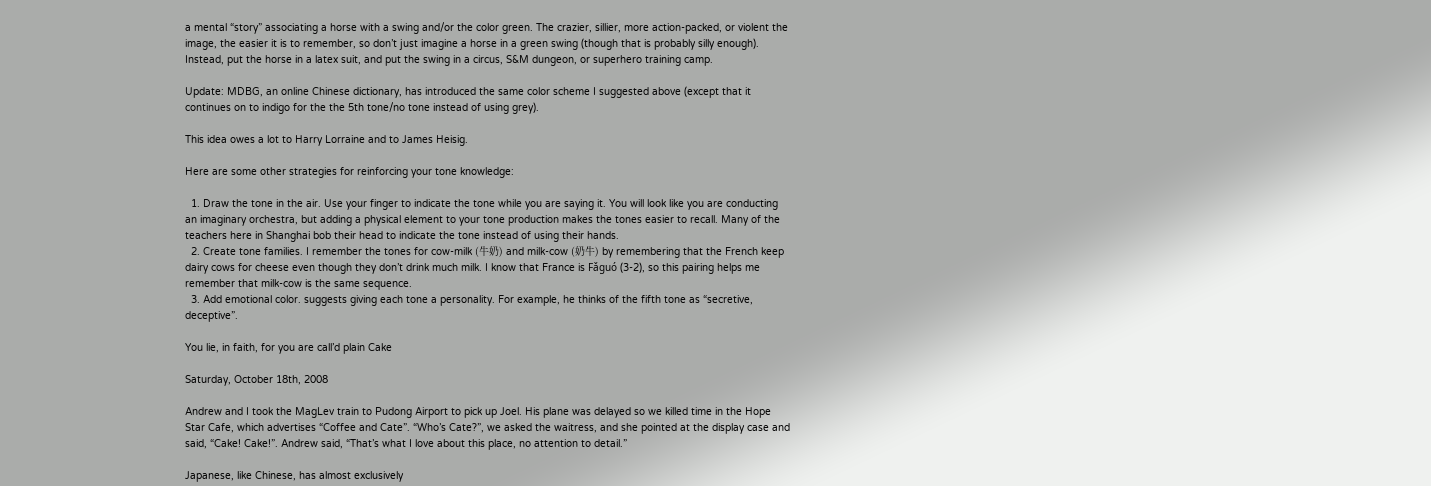a mental “story” associating a horse with a swing and/or the color green. The crazier, sillier, more action-packed, or violent the image, the easier it is to remember, so don’t just imagine a horse in a green swing (though that is probably silly enough). Instead, put the horse in a latex suit, and put the swing in a circus, S&M dungeon, or superhero training camp.

Update: MDBG, an online Chinese dictionary, has introduced the same color scheme I suggested above (except that it continues on to indigo for the the 5th tone/no tone instead of using grey).

This idea owes a lot to Harry Lorraine and to James Heisig.

Here are some other strategies for reinforcing your tone knowledge:

  1. Draw the tone in the air. Use your finger to indicate the tone while you are saying it. You will look like you are conducting an imaginary orchestra, but adding a physical element to your tone production makes the tones easier to recall. Many of the teachers here in Shanghai bob their head to indicate the tone instead of using their hands.
  2. Create tone families. I remember the tones for cow-milk (牛奶) and milk-cow (奶牛) by remembering that the French keep dairy cows for cheese even though they don’t drink much milk. I know that France is Fǎguó (3-2), so this pairing helps me remember that milk-cow is the same sequence.
  3. Add emotional color. suggests giving each tone a personality. For example, he thinks of the fifth tone as “secretive, deceptive”.

You lie, in faith, for you are call’d plain Cake

Saturday, October 18th, 2008

Andrew and I took the MagLev train to Pudong Airport to pick up Joel. His plane was delayed so we killed time in the Hope Star Cafe, which advertises “Coffee and Cate”. “Who’s Cate?”, we asked the waitress, and she pointed at the display case and said, “Cake! Cake!”. Andrew said, “That’s what I love about this place, no attention to detail.”

Japanese, like Chinese, has almost exclusively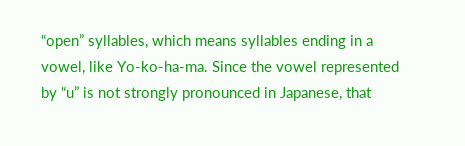“open” syllables, which means syllables ending in a vowel, like Yo-ko-ha-ma. Since the vowel represented by “u” is not strongly pronounced in Japanese, that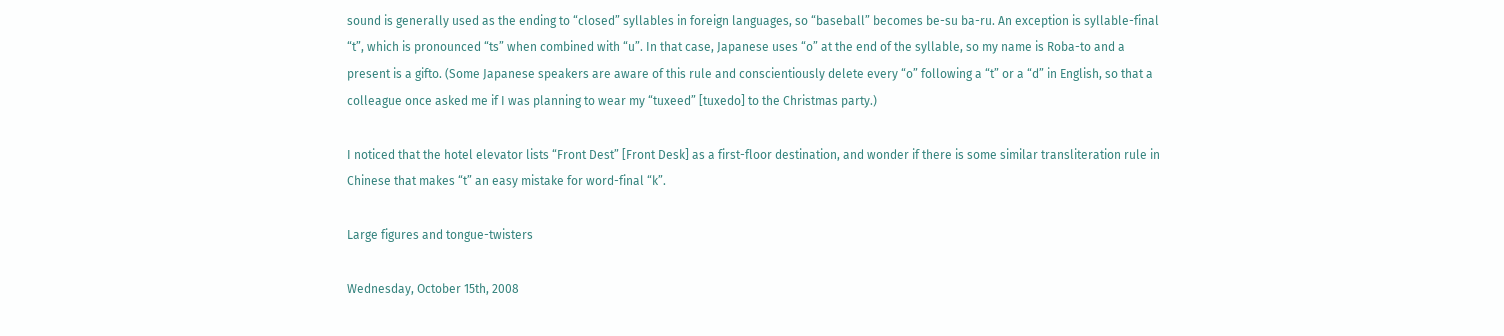sound is generally used as the ending to “closed” syllables in foreign languages, so “baseball” becomes be-su ba-ru. An exception is syllable-final “t”, which is pronounced “ts” when combined with “u”. In that case, Japanese uses “o” at the end of the syllable, so my name is Roba-to and a present is a gifto. (Some Japanese speakers are aware of this rule and conscientiously delete every “o” following a “t” or a “d” in English, so that a colleague once asked me if I was planning to wear my “tuxeed” [tuxedo] to the Christmas party.)

I noticed that the hotel elevator lists “Front Dest” [Front Desk] as a first-floor destination, and wonder if there is some similar transliteration rule in Chinese that makes “t” an easy mistake for word-final “k”.

Large figures and tongue-twisters

Wednesday, October 15th, 2008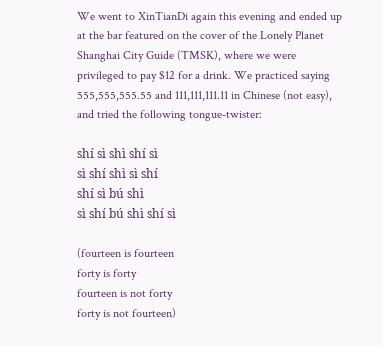We went to XinTianDi again this evening and ended up at the bar featured on the cover of the Lonely Planet Shanghai City Guide (TMSK), where we were privileged to pay $12 for a drink. We practiced saying 555,555,555.55 and 111,111,111.11 in Chinese (not easy), and tried the following tongue-twister:

shí sì shì shí sì
sì shí shì sì shí
shí sì bú shì
sì shí bú shì shí sì

(fourteen is fourteen
forty is forty
fourteen is not forty
forty is not fourteen)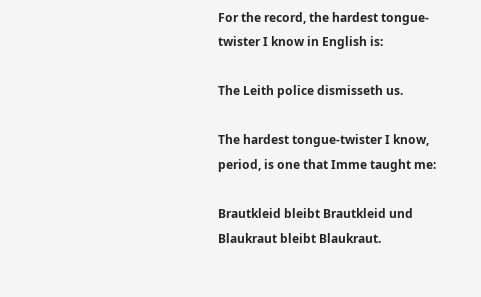For the record, the hardest tongue-twister I know in English is:

The Leith police dismisseth us.

The hardest tongue-twister I know, period, is one that Imme taught me:

Brautkleid bleibt Brautkleid und Blaukraut bleibt Blaukraut.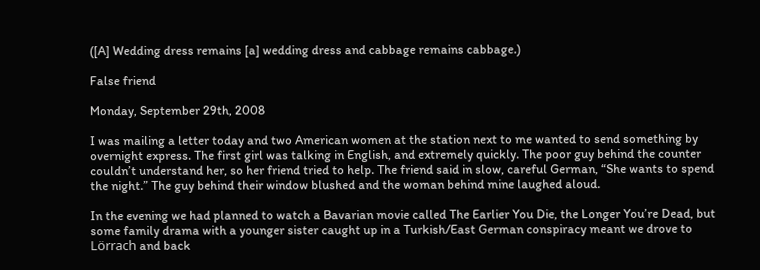([A] Wedding dress remains [a] wedding dress and cabbage remains cabbage.)

False friend

Monday, September 29th, 2008

I was mailing a letter today and two American women at the station next to me wanted to send something by overnight express. The first girl was talking in English, and extremely quickly. The poor guy behind the counter couldn’t understand her, so her friend tried to help. The friend said in slow, careful German, “She wants to spend the night.” The guy behind their window blushed and the woman behind mine laughed aloud.

In the evening we had planned to watch a Bavarian movie called The Earlier You Die, the Longer You’re Dead, but some family drama with a younger sister caught up in a Turkish/East German conspiracy meant we drove to Lörrach and back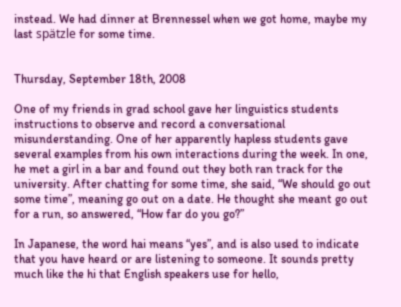instead. We had dinner at Brennessel when we got home, maybe my last spätzle for some time.


Thursday, September 18th, 2008

One of my friends in grad school gave her linguistics students instructions to observe and record a conversational misunderstanding. One of her apparently hapless students gave several examples from his own interactions during the week. In one, he met a girl in a bar and found out they both ran track for the university. After chatting for some time, she said, “We should go out some time”, meaning go out on a date. He thought she meant go out for a run, so answered, “How far do you go?”

In Japanese, the word hai means “yes”, and is also used to indicate that you have heard or are listening to someone. It sounds pretty much like the hi that English speakers use for hello,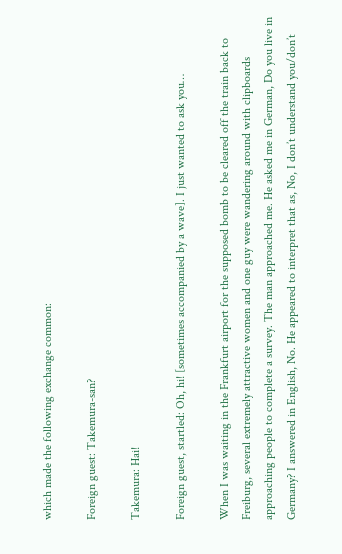which made the following exchange common:

Foreign guest: Takemura-san?

Takemura: Hai!

Foreign guest, startled: Oh, hi! [sometimes accompanied by a wave]. I just wanted to ask you…

When I was waiting in the Frankfurt airport for the supposed bomb to be cleared off the train back to Freiburg, several extremely attractive women and one guy were wandering around with clipboards approaching people to complete a survey. The man approached me. He asked me in German, Do you live in Germany? I answered in English, No. He appeared to interpret that as, No, I don’t understand you/don’t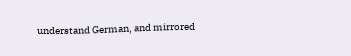understand German, and mirrored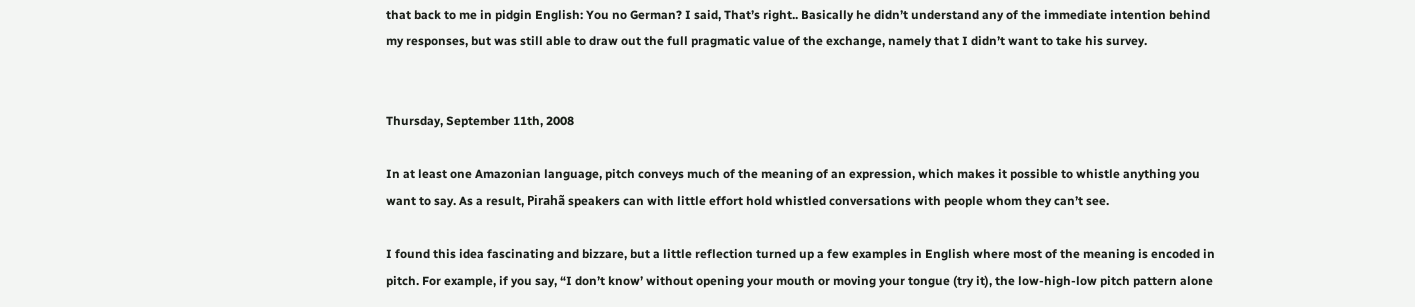that back to me in pidgin English: You no German? I said, That’s right.. Basically he didn’t understand any of the immediate intention behind my responses, but was still able to draw out the full pragmatic value of the exchange, namely that I didn’t want to take his survey.


Thursday, September 11th, 2008

In at least one Amazonian language, pitch conveys much of the meaning of an expression, which makes it possible to whistle anything you want to say. As a result, Pirahã speakers can with little effort hold whistled conversations with people whom they can’t see.

I found this idea fascinating and bizzare, but a little reflection turned up a few examples in English where most of the meaning is encoded in pitch. For example, if you say, “I don’t know’ without opening your mouth or moving your tongue (try it), the low-high-low pitch pattern alone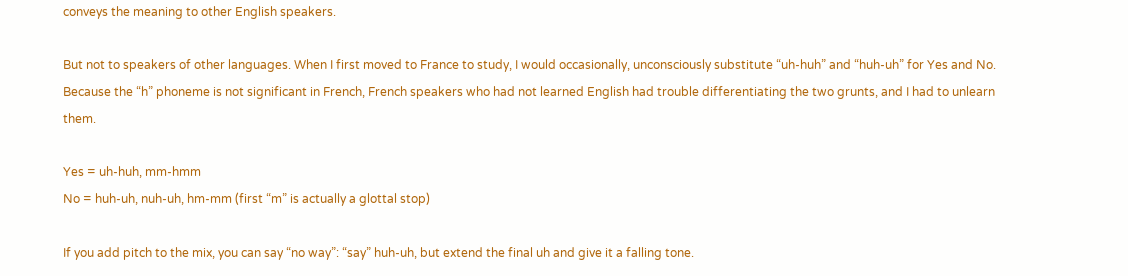conveys the meaning to other English speakers.

But not to speakers of other languages. When I first moved to France to study, I would occasionally, unconsciously substitute “uh-huh” and “huh-uh” for Yes and No. Because the “h” phoneme is not significant in French, French speakers who had not learned English had trouble differentiating the two grunts, and I had to unlearn them.

Yes = uh-huh, mm-hmm
No = huh-uh, nuh-uh, hm-mm (first “m” is actually a glottal stop)

If you add pitch to the mix, you can say “no way”: “say” huh-uh, but extend the final uh and give it a falling tone.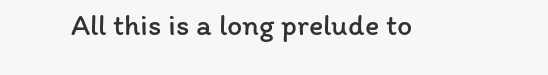All this is a long prelude to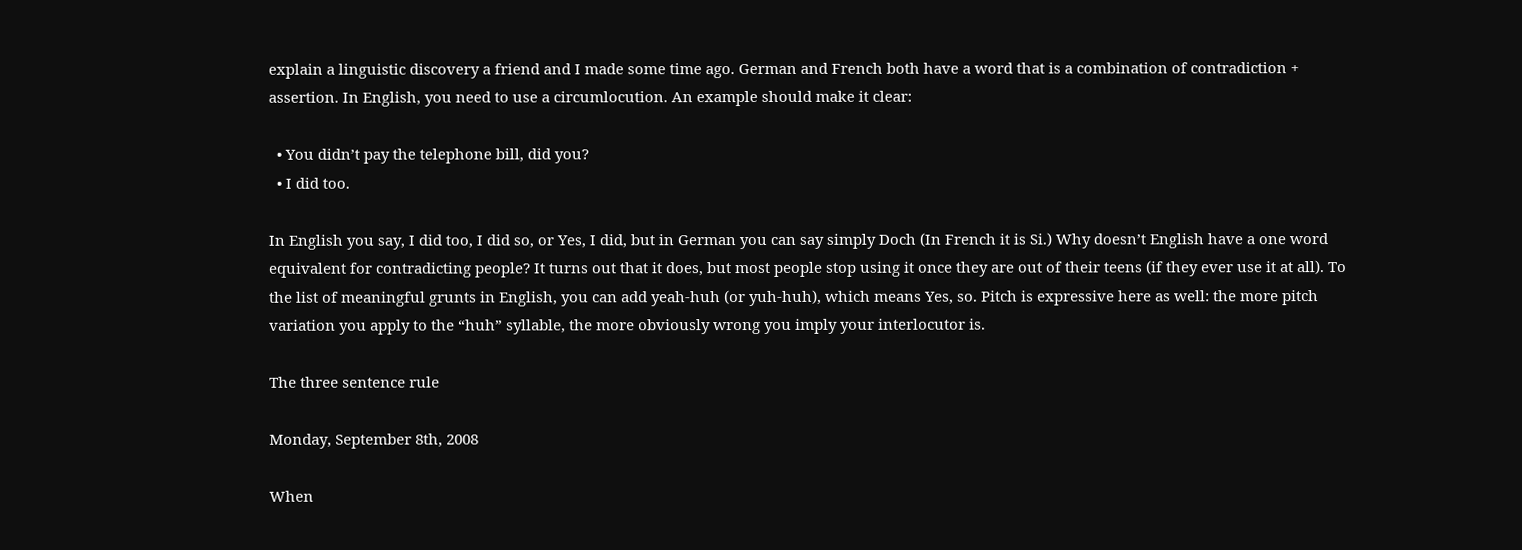explain a linguistic discovery a friend and I made some time ago. German and French both have a word that is a combination of contradiction + assertion. In English, you need to use a circumlocution. An example should make it clear:

  • You didn’t pay the telephone bill, did you?
  • I did too.

In English you say, I did too, I did so, or Yes, I did, but in German you can say simply Doch (In French it is Si.) Why doesn’t English have a one word equivalent for contradicting people? It turns out that it does, but most people stop using it once they are out of their teens (if they ever use it at all). To the list of meaningful grunts in English, you can add yeah-huh (or yuh-huh), which means Yes, so. Pitch is expressive here as well: the more pitch variation you apply to the “huh” syllable, the more obviously wrong you imply your interlocutor is.

The three sentence rule

Monday, September 8th, 2008

When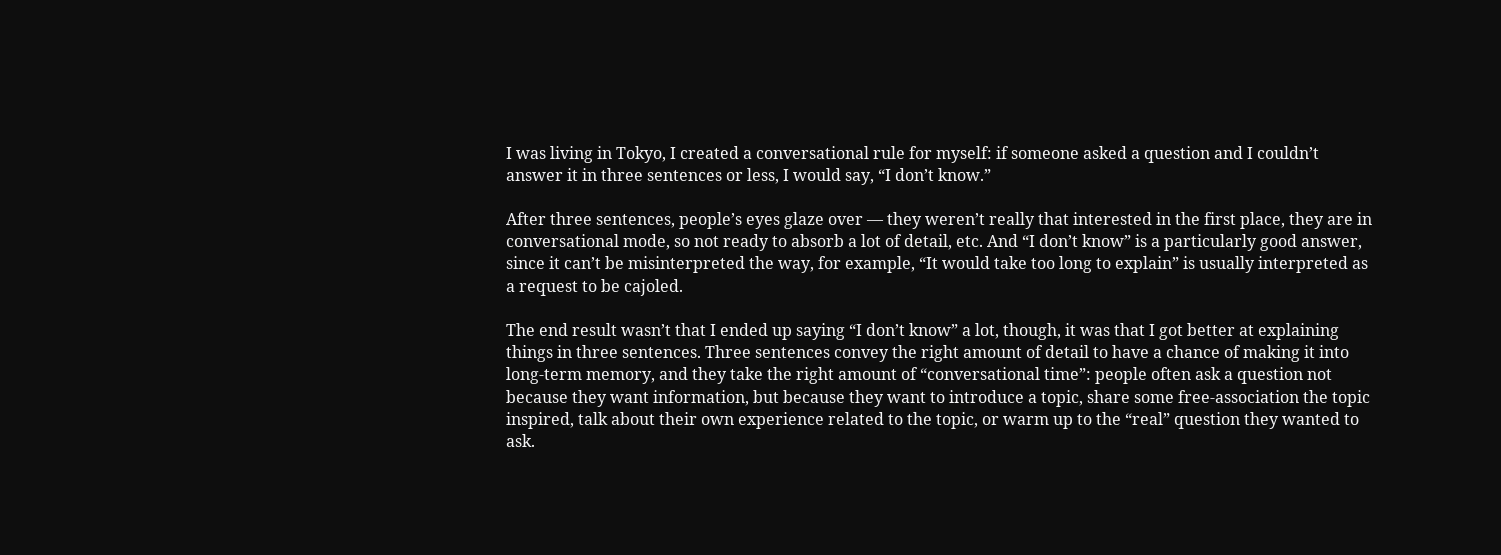I was living in Tokyo, I created a conversational rule for myself: if someone asked a question and I couldn’t answer it in three sentences or less, I would say, “I don’t know.”

After three sentences, people’s eyes glaze over — they weren’t really that interested in the first place, they are in conversational mode, so not ready to absorb a lot of detail, etc. And “I don’t know” is a particularly good answer, since it can’t be misinterpreted the way, for example, “It would take too long to explain” is usually interpreted as a request to be cajoled.

The end result wasn’t that I ended up saying “I don’t know” a lot, though, it was that I got better at explaining things in three sentences. Three sentences convey the right amount of detail to have a chance of making it into long-term memory, and they take the right amount of “conversational time”: people often ask a question not because they want information, but because they want to introduce a topic, share some free-association the topic inspired, talk about their own experience related to the topic, or warm up to the “real” question they wanted to ask.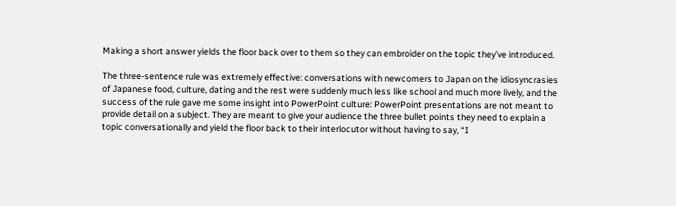Making a short answer yields the floor back over to them so they can embroider on the topic they’ve introduced.

The three-sentence rule was extremely effective: conversations with newcomers to Japan on the idiosyncrasies of Japanese food, culture, dating and the rest were suddenly much less like school and much more lively, and the success of the rule gave me some insight into PowerPoint culture: PowerPoint presentations are not meant to provide detail on a subject. They are meant to give your audience the three bullet points they need to explain a topic conversationally and yield the floor back to their interlocutor without having to say, “I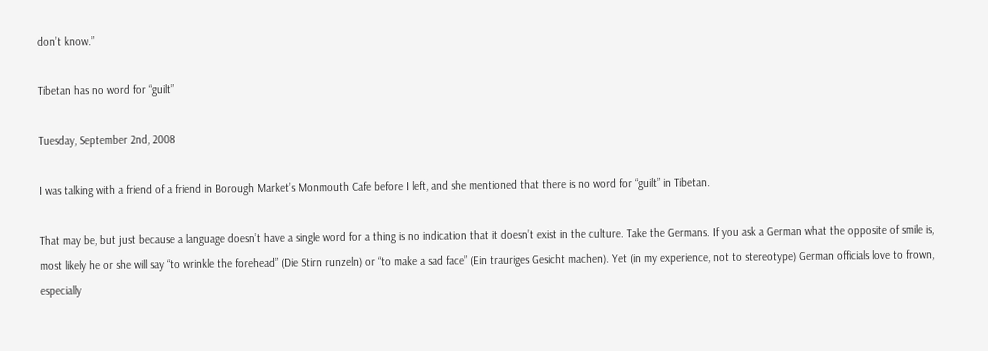don’t know.”

Tibetan has no word for “guilt”

Tuesday, September 2nd, 2008

I was talking with a friend of a friend in Borough Market’s Monmouth Cafe before I left, and she mentioned that there is no word for “guilt” in Tibetan.

That may be, but just because a language doesn’t have a single word for a thing is no indication that it doesn’t exist in the culture. Take the Germans. If you ask a German what the opposite of smile is, most likely he or she will say “to wrinkle the forehead” (Die Stirn runzeln) or “to make a sad face” (Ein trauriges Gesicht machen). Yet (in my experience, not to stereotype) German officials love to frown, especially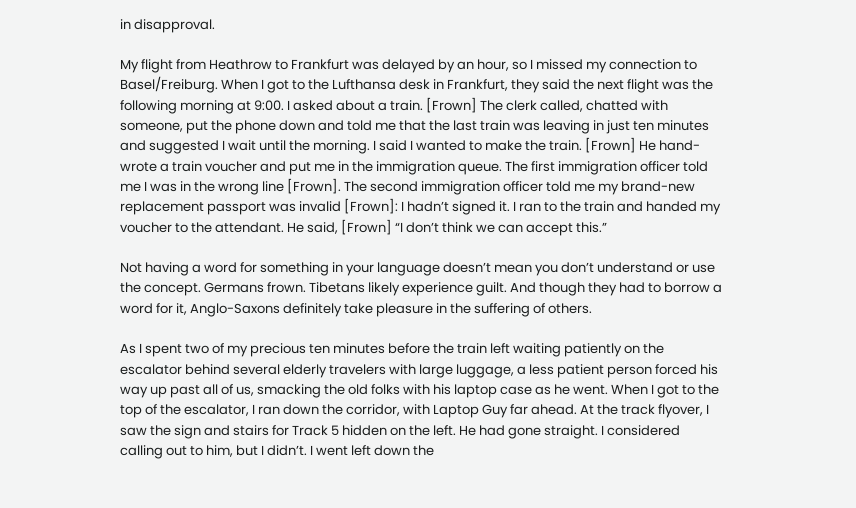in disapproval.

My flight from Heathrow to Frankfurt was delayed by an hour, so I missed my connection to Basel/Freiburg. When I got to the Lufthansa desk in Frankfurt, they said the next flight was the following morning at 9:00. I asked about a train. [Frown] The clerk called, chatted with someone, put the phone down and told me that the last train was leaving in just ten minutes and suggested I wait until the morning. I said I wanted to make the train. [Frown] He hand-wrote a train voucher and put me in the immigration queue. The first immigration officer told me I was in the wrong line [Frown]. The second immigration officer told me my brand-new replacement passport was invalid [Frown]: I hadn’t signed it. I ran to the train and handed my voucher to the attendant. He said, [Frown] “I don’t think we can accept this.”

Not having a word for something in your language doesn’t mean you don’t understand or use the concept. Germans frown. Tibetans likely experience guilt. And though they had to borrow a word for it, Anglo-Saxons definitely take pleasure in the suffering of others.

As I spent two of my precious ten minutes before the train left waiting patiently on the escalator behind several elderly travelers with large luggage, a less patient person forced his way up past all of us, smacking the old folks with his laptop case as he went. When I got to the top of the escalator, I ran down the corridor, with Laptop Guy far ahead. At the track flyover, I saw the sign and stairs for Track 5 hidden on the left. He had gone straight. I considered calling out to him, but I didn’t. I went left down the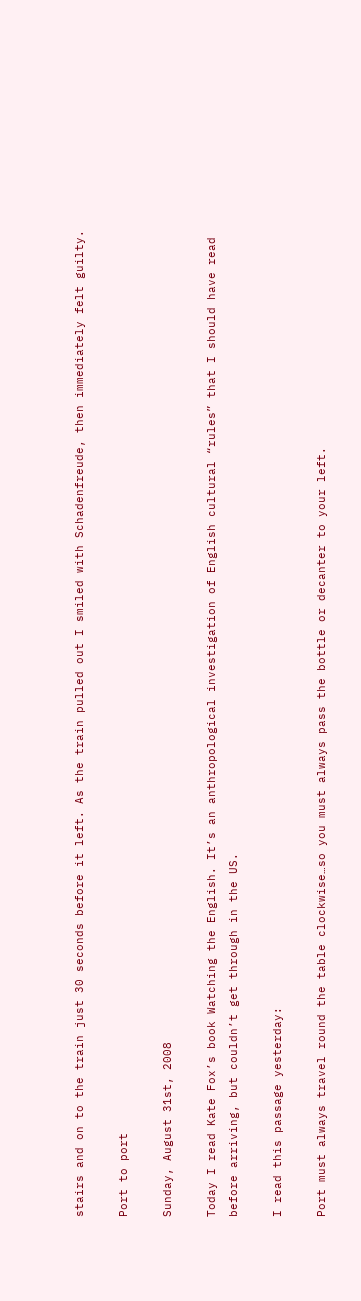stairs and on to the train just 30 seconds before it left. As the train pulled out I smiled with Schadenfreude, then immediately felt guilty.

Port to port

Sunday, August 31st, 2008

Today I read Kate Fox’s book Watching the English. It’s an anthropological investigation of English cultural “rules” that I should have read before arriving, but couldn’t get through in the US.

I read this passage yesterday:

Port must always travel round the table clockwise…so you must always pass the bottle or decanter to your left.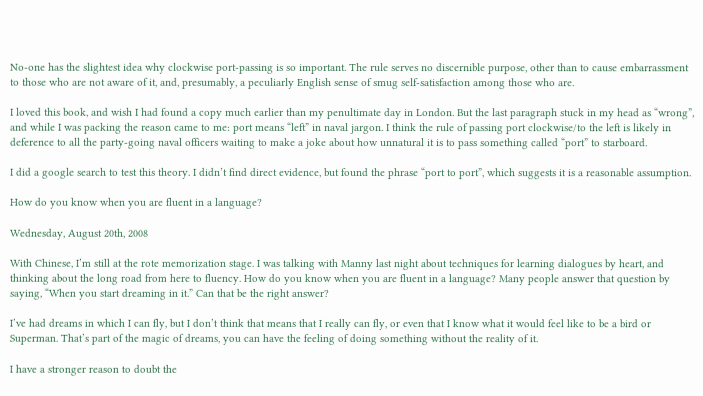No-one has the slightest idea why clockwise port-passing is so important. The rule serves no discernible purpose, other than to cause embarrassment to those who are not aware of it, and, presumably, a peculiarly English sense of smug self-satisfaction among those who are.

I loved this book, and wish I had found a copy much earlier than my penultimate day in London. But the last paragraph stuck in my head as “wrong”, and while I was packing the reason came to me: port means “left” in naval jargon. I think the rule of passing port clockwise/to the left is likely in deference to all the party-going naval officers waiting to make a joke about how unnatural it is to pass something called “port” to starboard.

I did a google search to test this theory. I didn’t find direct evidence, but found the phrase “port to port”, which suggests it is a reasonable assumption.

How do you know when you are fluent in a language?

Wednesday, August 20th, 2008

With Chinese, I’m still at the rote memorization stage. I was talking with Manny last night about techniques for learning dialogues by heart, and thinking about the long road from here to fluency. How do you know when you are fluent in a language? Many people answer that question by saying, “When you start dreaming in it.” Can that be the right answer?

I’ve had dreams in which I can fly, but I don’t think that means that I really can fly, or even that I know what it would feel like to be a bird or Superman. That’s part of the magic of dreams, you can have the feeling of doing something without the reality of it.

I have a stronger reason to doubt the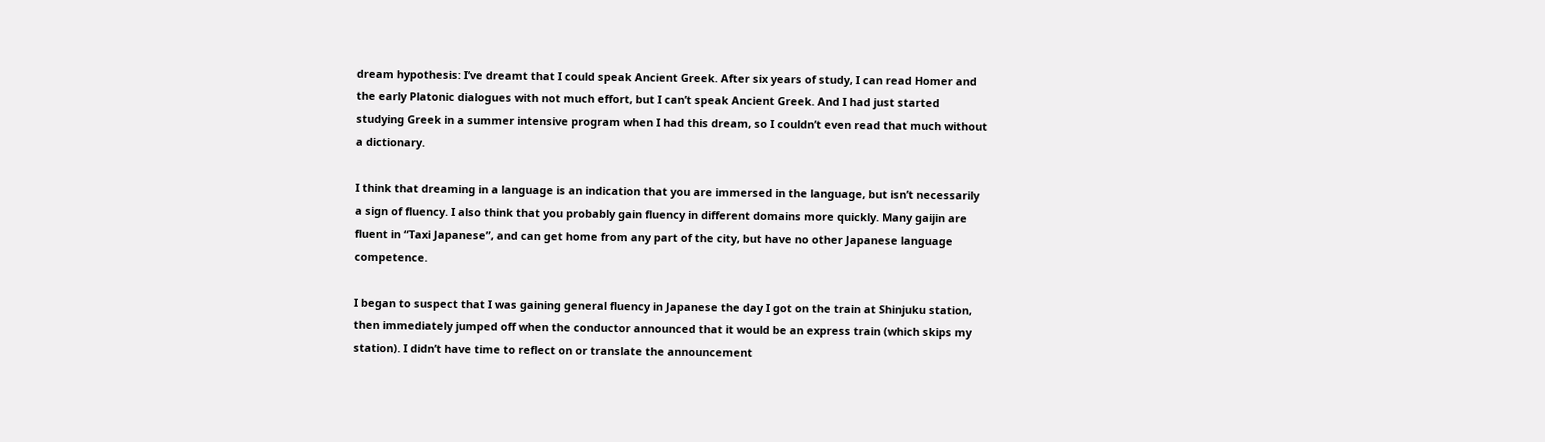dream hypothesis: I’ve dreamt that I could speak Ancient Greek. After six years of study, I can read Homer and the early Platonic dialogues with not much effort, but I can’t speak Ancient Greek. And I had just started studying Greek in a summer intensive program when I had this dream, so I couldn’t even read that much without a dictionary.

I think that dreaming in a language is an indication that you are immersed in the language, but isn’t necessarily a sign of fluency. I also think that you probably gain fluency in different domains more quickly. Many gaijin are fluent in “Taxi Japanese”, and can get home from any part of the city, but have no other Japanese language competence.

I began to suspect that I was gaining general fluency in Japanese the day I got on the train at Shinjuku station, then immediately jumped off when the conductor announced that it would be an express train (which skips my station). I didn’t have time to reflect on or translate the announcement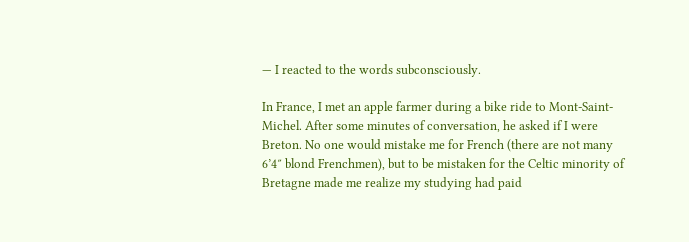— I reacted to the words subconsciously.

In France, I met an apple farmer during a bike ride to Mont-Saint-Michel. After some minutes of conversation, he asked if I were Breton. No one would mistake me for French (there are not many 6’4″ blond Frenchmen), but to be mistaken for the Celtic minority of Bretagne made me realize my studying had paid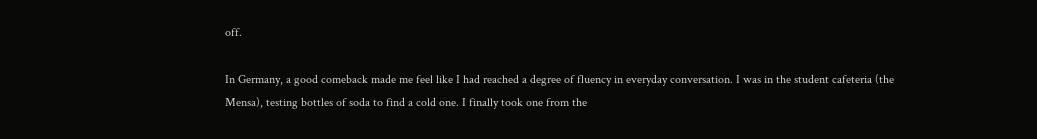off.

In Germany, a good comeback made me feel like I had reached a degree of fluency in everyday conversation. I was in the student cafeteria (the Mensa), testing bottles of soda to find a cold one. I finally took one from the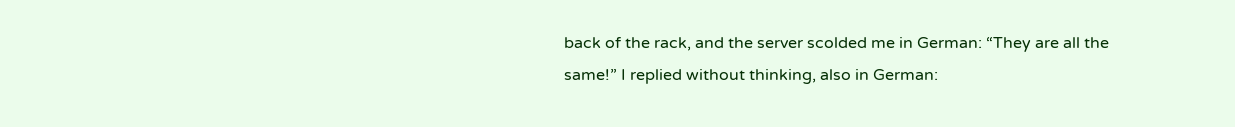back of the rack, and the server scolded me in German: “They are all the same!” I replied without thinking, also in German: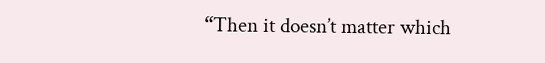“Then it doesn’t matter which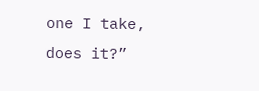one I take, does it?”